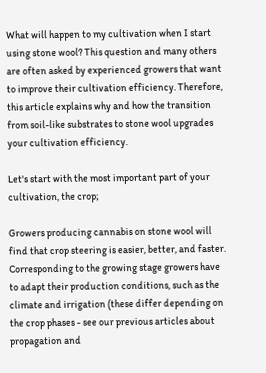What will happen to my cultivation when I start using stone wool? This question and many others are often asked by experienced growers that want to improve their cultivation efficiency. Therefore, this article explains why and how the transition from soil-like substrates to stone wool upgrades your cultivation efficiency.

Let's start with the most important part of your cultivation, the crop;

Growers producing cannabis on stone wool will find that crop steering is easier, better, and faster. Corresponding to the growing stage growers have to adapt their production conditions, such as the climate and irrigation (these differ depending on the crop phases - see our previous articles about propagation and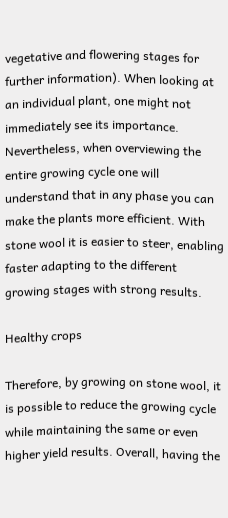vegetative and flowering stages for further information). When looking at an individual plant, one might not immediately see its importance. Nevertheless, when overviewing the entire growing cycle one will understand that in any phase you can make the plants more efficient. With stone wool it is easier to steer, enabling faster adapting to the different growing stages with strong results.

Healthy crops

Therefore, by growing on stone wool, it is possible to reduce the growing cycle while maintaining the same or even higher yield results. Overall, having the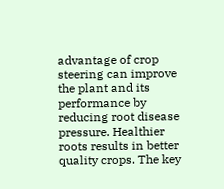advantage of crop steering can improve the plant and its performance by reducing root disease pressure. Healthier roots results in better quality crops. The key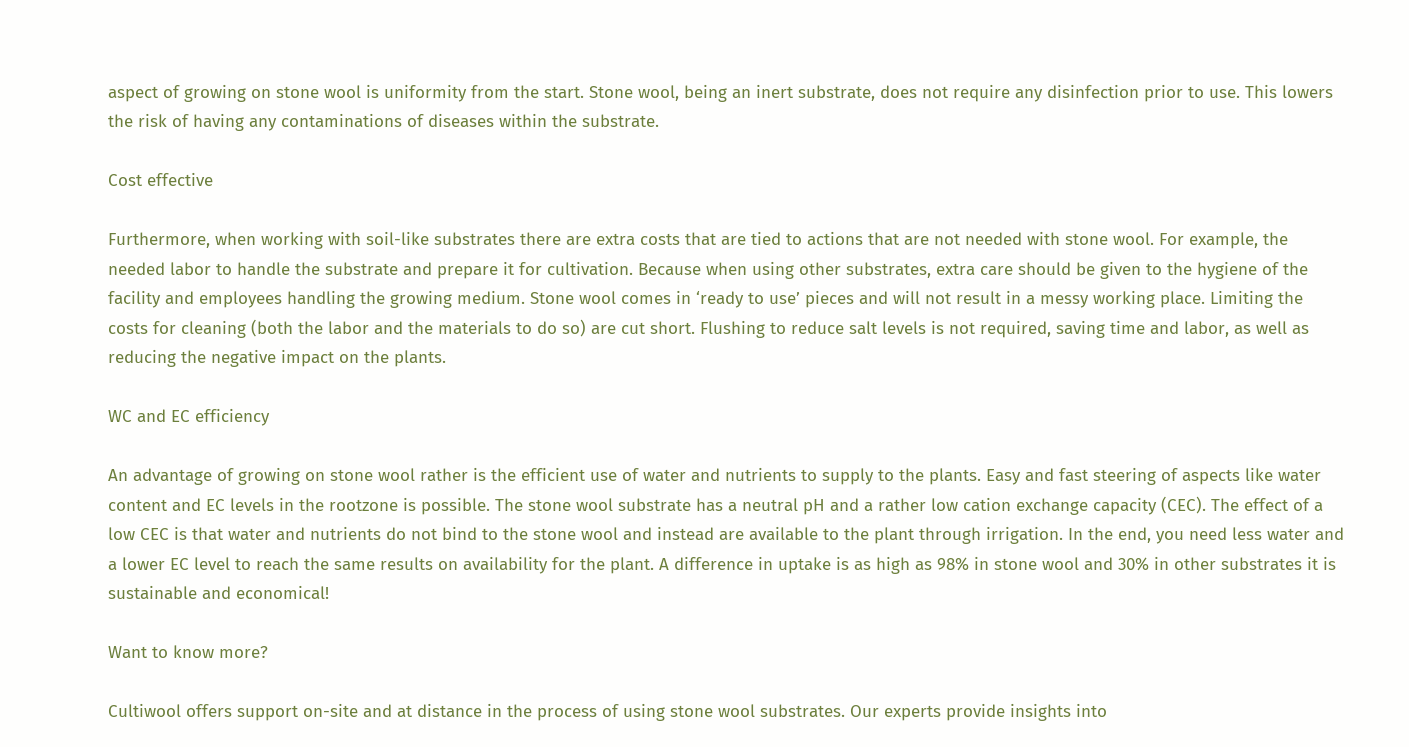aspect of growing on stone wool is uniformity from the start. Stone wool, being an inert substrate, does not require any disinfection prior to use. This lowers the risk of having any contaminations of diseases within the substrate.

Cost effective

Furthermore, when working with soil-like substrates there are extra costs that are tied to actions that are not needed with stone wool. For example, the needed labor to handle the substrate and prepare it for cultivation. Because when using other substrates, extra care should be given to the hygiene of the facility and employees handling the growing medium. Stone wool comes in ‘ready to use’ pieces and will not result in a messy working place. Limiting the costs for cleaning (both the labor and the materials to do so) are cut short. Flushing to reduce salt levels is not required, saving time and labor, as well as reducing the negative impact on the plants.

WC and EC efficiency

An advantage of growing on stone wool rather is the efficient use of water and nutrients to supply to the plants. Easy and fast steering of aspects like water content and EC levels in the rootzone is possible. The stone wool substrate has a neutral pH and a rather low cation exchange capacity (CEC). The effect of a low CEC is that water and nutrients do not bind to the stone wool and instead are available to the plant through irrigation. In the end, you need less water and a lower EC level to reach the same results on availability for the plant. A difference in uptake is as high as 98% in stone wool and 30% in other substrates it is sustainable and economical!

Want to know more?

Cultiwool offers support on-site and at distance in the process of using stone wool substrates. Our experts provide insights into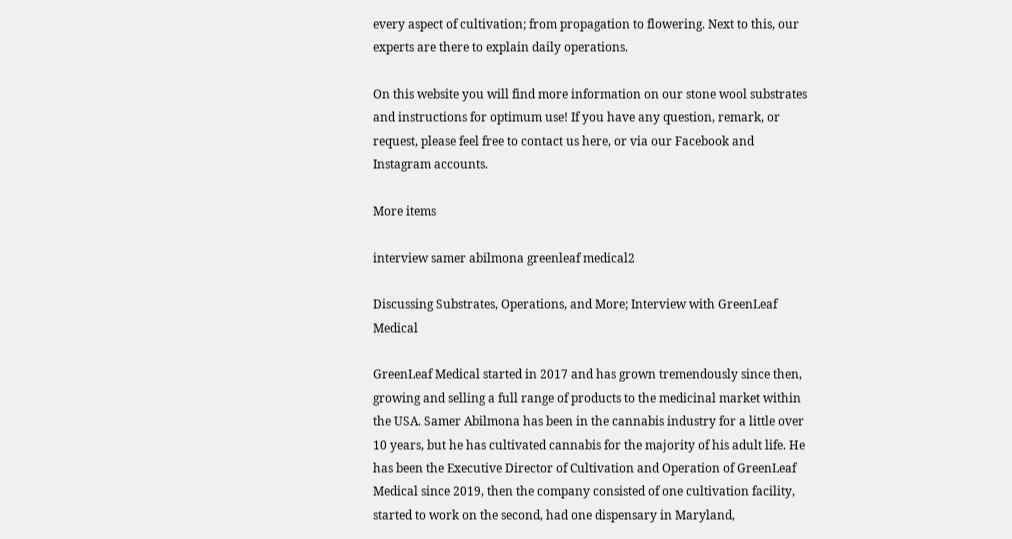every aspect of cultivation; from propagation to flowering. Next to this, our experts are there to explain daily operations.

On this website you will find more information on our stone wool substrates and instructions for optimum use! If you have any question, remark, or request, please feel free to contact us here, or via our Facebook and Instagram accounts.

More items

interview samer abilmona greenleaf medical2

Discussing Substrates, Operations, and More; Interview with GreenLeaf Medical

GreenLeaf Medical started in 2017 and has grown tremendously since then, growing and selling a full range of products to the medicinal market within the USA. Samer Abilmona has been in the cannabis industry for a little over 10 years, but he has cultivated cannabis for the majority of his adult life. He has been the Executive Director of Cultivation and Operation of GreenLeaf Medical since 2019, then the company consisted of one cultivation facility, started to work on the second, had one dispensary in Maryland,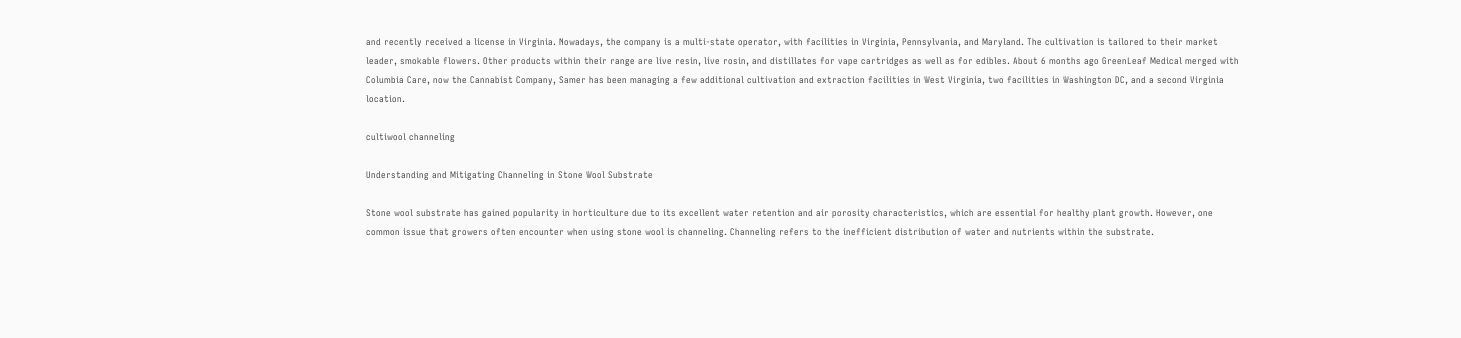and recently received a license in Virginia. Nowadays, the company is a multi-state operator, with facilities in Virginia, Pennsylvania, and Maryland. The cultivation is tailored to their market leader, smokable flowers. Other products within their range are live resin, live rosin, and distillates for vape cartridges as well as for edibles. About 6 months ago GreenLeaf Medical merged with Columbia Care, now the Cannabist Company, Samer has been managing a few additional cultivation and extraction facilities in West Virginia, two facilities in Washington DC, and a second Virginia location.

cultiwool channeling

Understanding and Mitigating Channeling in Stone Wool Substrate

Stone wool substrate has gained popularity in horticulture due to its excellent water retention and air porosity characteristics, which are essential for healthy plant growth. However, one common issue that growers often encounter when using stone wool is channeling. Channeling refers to the inefficient distribution of water and nutrients within the substrate.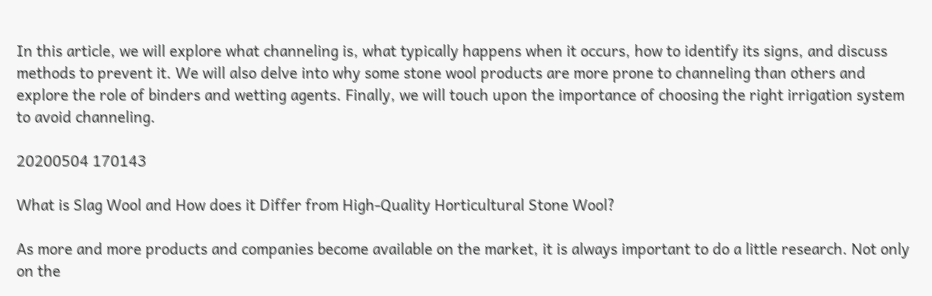In this article, we will explore what channeling is, what typically happens when it occurs, how to identify its signs, and discuss methods to prevent it. We will also delve into why some stone wool products are more prone to channeling than others and explore the role of binders and wetting agents. Finally, we will touch upon the importance of choosing the right irrigation system to avoid channeling.

20200504 170143

What is Slag Wool and How does it Differ from High-Quality Horticultural Stone Wool?

As more and more products and companies become available on the market, it is always important to do a little research. Not only on the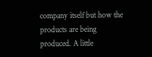company itself but how the products are being produced. A little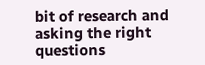bit of research and asking the right questions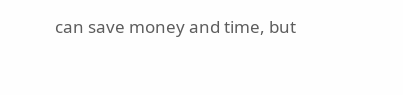can save money and time, but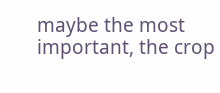maybe the most important, the crop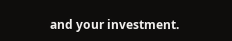and your investment.